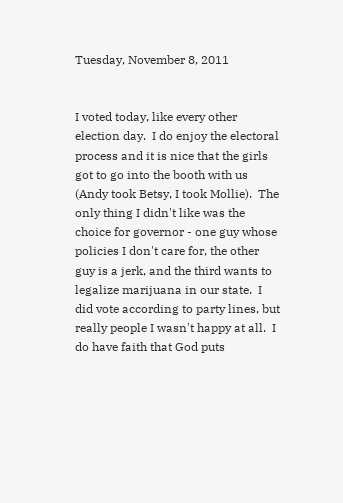Tuesday, November 8, 2011


I voted today, like every other election day.  I do enjoy the electoral process and it is nice that the girls got to go into the booth with us (Andy took Betsy, I took Mollie).  The only thing I didn't like was the choice for governor - one guy whose policies I don't care for, the other guy is a jerk, and the third wants to legalize marijuana in our state.  I did vote according to party lines, but really people I wasn't happy at all.  I do have faith that God puts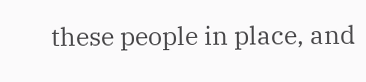these people in place, and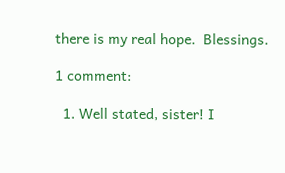there is my real hope.  Blessings.

1 comment:

  1. Well stated, sister! I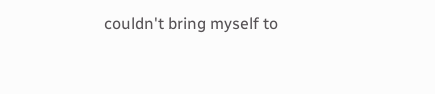couldn't bring myself to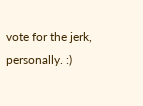vote for the jerk, personally. :)